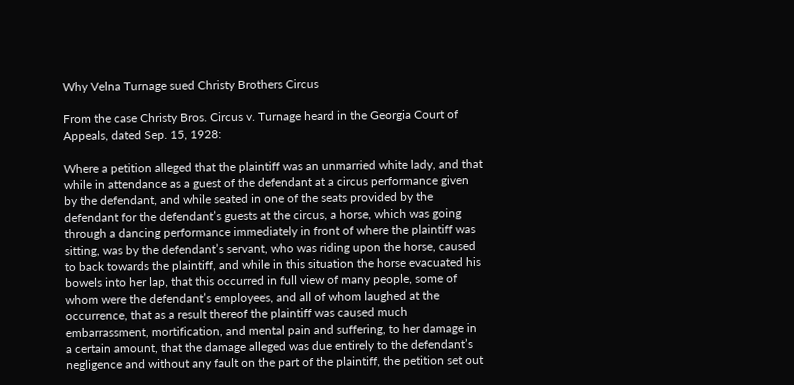Why Velna Turnage sued Christy Brothers Circus

From the case Christy Bros. Circus v. Turnage heard in the Georgia Court of Appeals, dated Sep. 15, 1928:

Where a petition alleged that the plaintiff was an unmarried white lady, and that while in attendance as a guest of the defendant at a circus performance given by the defendant, and while seated in one of the seats provided by the defendant for the defendant’s guests at the circus, a horse, which was going through a dancing performance immediately in front of where the plaintiff was sitting, was by the defendant’s servant, who was riding upon the horse, caused to back towards the plaintiff, and while in this situation the horse evacuated his bowels into her lap, that this occurred in full view of many people, some of whom were the defendant’s employees, and all of whom laughed at the occurrence, that as a result thereof the plaintiff was caused much embarrassment, mortification, and mental pain and suffering, to her damage in a certain amount, that the damage alleged was due entirely to the defendant’s negligence and without any fault on the part of the plaintiff, the petition set out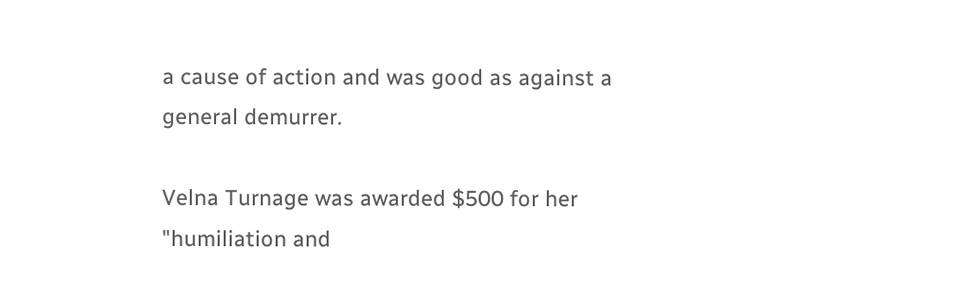a cause of action and was good as against a general demurrer.

Velna Turnage was awarded $500 for her "humiliation and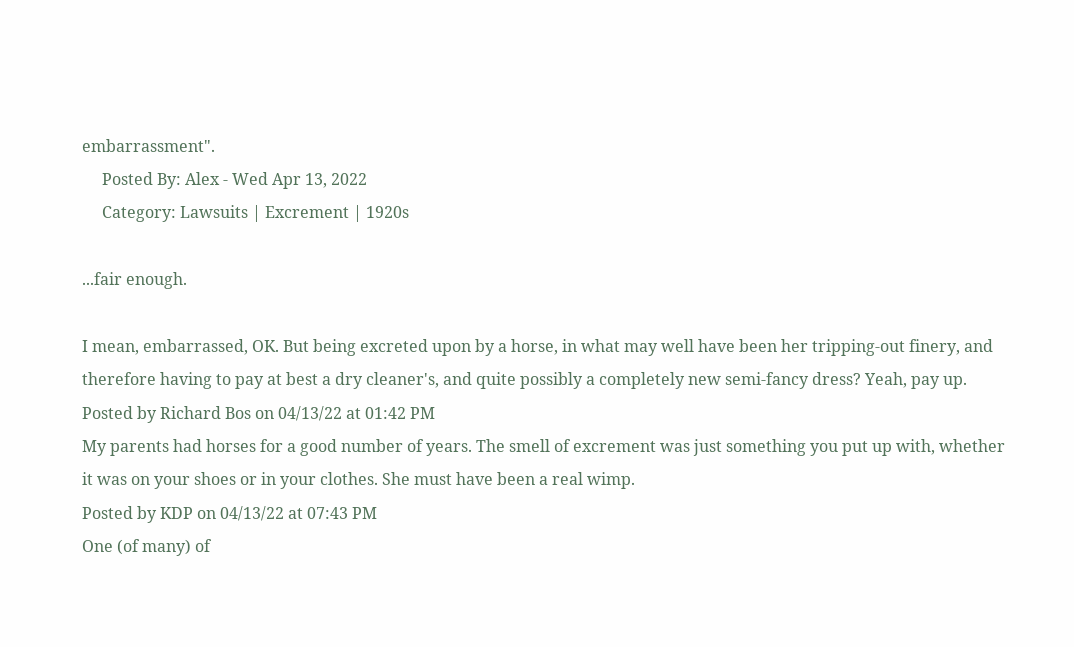embarrassment".
     Posted By: Alex - Wed Apr 13, 2022
     Category: Lawsuits | Excrement | 1920s

...fair enough.

I mean, embarrassed, OK. But being excreted upon by a horse, in what may well have been her tripping-out finery, and therefore having to pay at best a dry cleaner's, and quite possibly a completely new semi-fancy dress? Yeah, pay up.
Posted by Richard Bos on 04/13/22 at 01:42 PM
My parents had horses for a good number of years. The smell of excrement was just something you put up with, whether it was on your shoes or in your clothes. She must have been a real wimp.
Posted by KDP on 04/13/22 at 07:43 PM
One (of many) of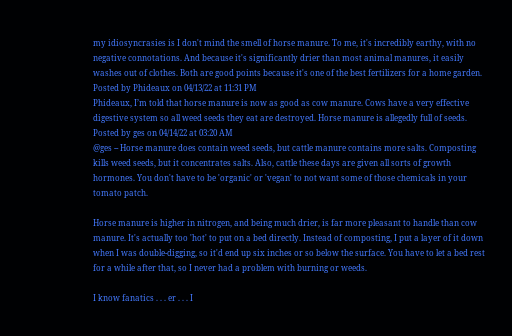my idiosyncrasies is I don't mind the smell of horse manure. To me, it's incredibly earthy, with no negative connotations. And because it's significantly drier than most animal manures, it easily washes out of clothes. Both are good points because it's one of the best fertilizers for a home garden.
Posted by Phideaux on 04/13/22 at 11:31 PM
Phideaux, I’m told that horse manure is now as good as cow manure. Cows have a very effective digestive system so all weed seeds they eat are destroyed. Horse manure is allegedly full of seeds.
Posted by ges on 04/14/22 at 03:20 AM
@ges -- Horse manure does contain weed seeds, but cattle manure contains more salts. Composting kills weed seeds, but it concentrates salts. Also, cattle these days are given all sorts of growth hormones. You don't have to be 'organic' or 'vegan' to not want some of those chemicals in your tomato patch.

Horse manure is higher in nitrogen, and being much drier, is far more pleasant to handle than cow manure. It's actually too 'hot' to put on a bed directly. Instead of composting, I put a layer of it down when I was double-digging, so it'd end up six inches or so below the surface. You have to let a bed rest for a while after that, so I never had a problem with burning or weeds.

I know fanatics . . . er . . . I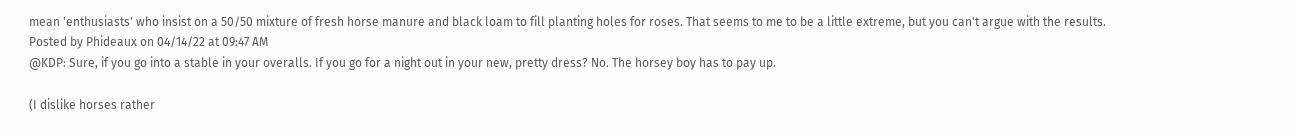mean 'enthusiasts' who insist on a 50/50 mixture of fresh horse manure and black loam to fill planting holes for roses. That seems to me to be a little extreme, but you can't argue with the results.
Posted by Phideaux on 04/14/22 at 09:47 AM
@KDP: Sure, if you go into a stable in your overalls. If you go for a night out in your new, pretty dress? No. The horsey boy has to pay up.

(I dislike horses rather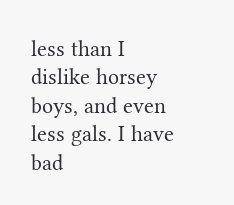less than I dislike horsey boys, and even less gals. I have bad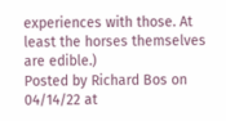experiences with those. At least the horses themselves are edible.)
Posted by Richard Bos on 04/14/22 at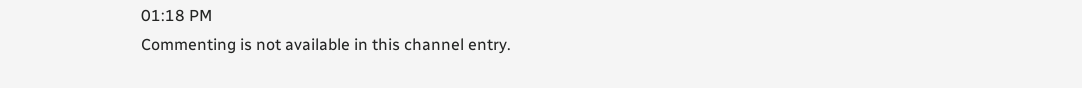01:18 PM
Commenting is not available in this channel entry.